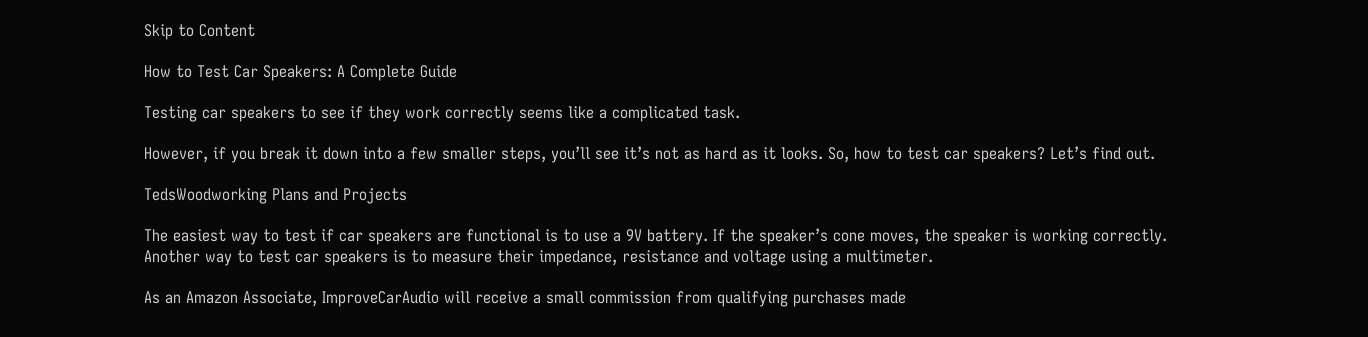Skip to Content

How to Test Car Speakers: A Complete Guide

Testing car speakers to see if they work correctly seems like a complicated task.

However, if you break it down into a few smaller steps, you’ll see it’s not as hard as it looks. So, how to test car speakers? Let’s find out.

TedsWoodworking Plans and Projects

The easiest way to test if car speakers are functional is to use a 9V battery. If the speaker’s cone moves, the speaker is working correctly. Another way to test car speakers is to measure their impedance, resistance and voltage using a multimeter.

As an Amazon Associate, ImproveCarAudio will receive a small commission from qualifying purchases made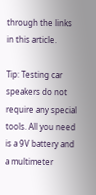through the links in this article.

Tip: Testing car speakers do not require any special tools. All you need is a 9V battery and a multimeter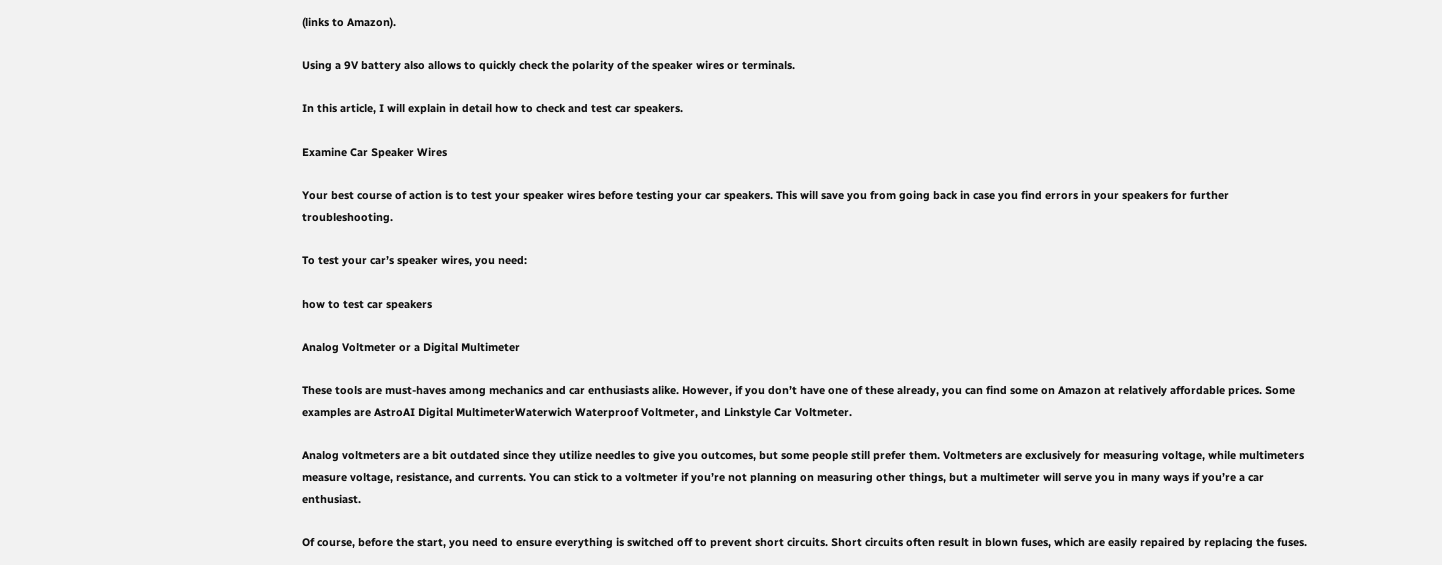(links to Amazon).

Using a 9V battery also allows to quickly check the polarity of the speaker wires or terminals.

In this article, I will explain in detail how to check and test car speakers.

Examine Car Speaker Wires

Your best course of action is to test your speaker wires before testing your car speakers. This will save you from going back in case you find errors in your speakers for further troubleshooting.

To test your car’s speaker wires, you need:

how to test car speakers

Analog Voltmeter or a Digital Multimeter

These tools are must-haves among mechanics and car enthusiasts alike. However, if you don’t have one of these already, you can find some on Amazon at relatively affordable prices. Some examples are AstroAI Digital MultimeterWaterwich Waterproof Voltmeter, and Linkstyle Car Voltmeter.

Analog voltmeters are a bit outdated since they utilize needles to give you outcomes, but some people still prefer them. Voltmeters are exclusively for measuring voltage, while multimeters measure voltage, resistance, and currents. You can stick to a voltmeter if you’re not planning on measuring other things, but a multimeter will serve you in many ways if you’re a car enthusiast.

Of course, before the start, you need to ensure everything is switched off to prevent short circuits. Short circuits often result in blown fuses, which are easily repaired by replacing the fuses.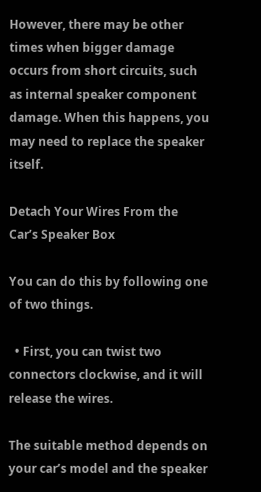However, there may be other times when bigger damage occurs from short circuits, such as internal speaker component damage. When this happens, you may need to replace the speaker itself.

Detach Your Wires From the Car’s Speaker Box

You can do this by following one of two things.

  • First, you can twist two connectors clockwise, and it will release the wires.

The suitable method depends on your car’s model and the speaker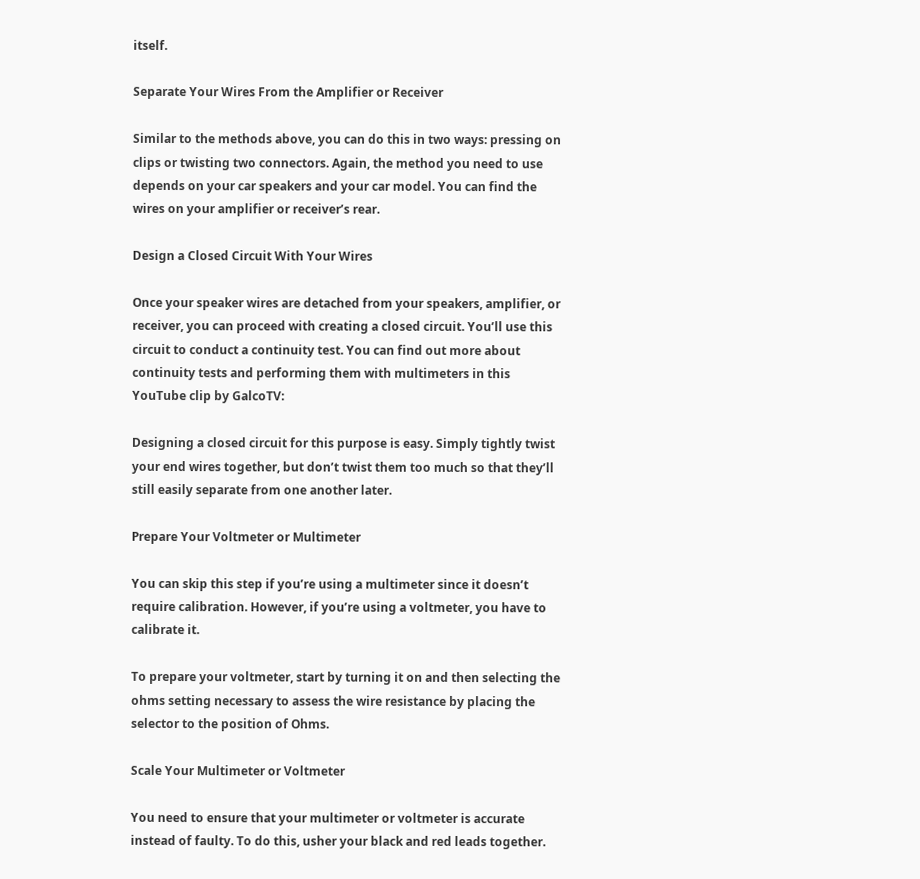itself.

Separate Your Wires From the Amplifier or Receiver

Similar to the methods above, you can do this in two ways: pressing on clips or twisting two connectors. Again, the method you need to use depends on your car speakers and your car model. You can find the wires on your amplifier or receiver’s rear.

Design a Closed Circuit With Your Wires

Once your speaker wires are detached from your speakers, amplifier, or receiver, you can proceed with creating a closed circuit. You’ll use this circuit to conduct a continuity test. You can find out more about continuity tests and performing them with multimeters in this YouTube clip by GalcoTV:

Designing a closed circuit for this purpose is easy. Simply tightly twist your end wires together, but don’t twist them too much so that they’ll still easily separate from one another later.

Prepare Your Voltmeter or Multimeter

You can skip this step if you’re using a multimeter since it doesn’t require calibration. However, if you’re using a voltmeter, you have to calibrate it.

To prepare your voltmeter, start by turning it on and then selecting the ohms setting necessary to assess the wire resistance by placing the selector to the position of Ohms.

Scale Your Multimeter or Voltmeter

You need to ensure that your multimeter or voltmeter is accurate instead of faulty. To do this, usher your black and red leads together.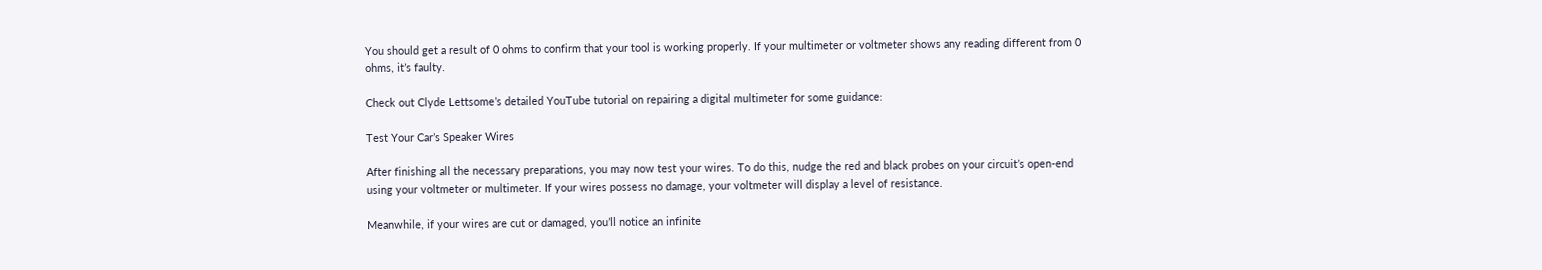You should get a result of 0 ohms to confirm that your tool is working properly. If your multimeter or voltmeter shows any reading different from 0 ohms, it’s faulty.

Check out Clyde Lettsome’s detailed YouTube tutorial on repairing a digital multimeter for some guidance:

Test Your Car’s Speaker Wires

After finishing all the necessary preparations, you may now test your wires. To do this, nudge the red and black probes on your circuit’s open-end using your voltmeter or multimeter. If your wires possess no damage, your voltmeter will display a level of resistance.

Meanwhile, if your wires are cut or damaged, you’ll notice an infinite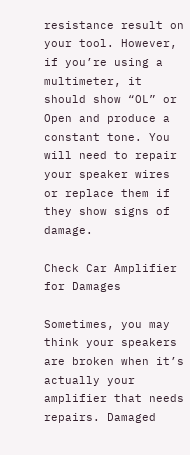resistance result on your tool. However, if you’re using a multimeter, it should show “OL” or Open and produce a constant tone. You will need to repair your speaker wires or replace them if they show signs of damage.

Check Car Amplifier for Damages

Sometimes, you may think your speakers are broken when it’s actually your amplifier that needs repairs. Damaged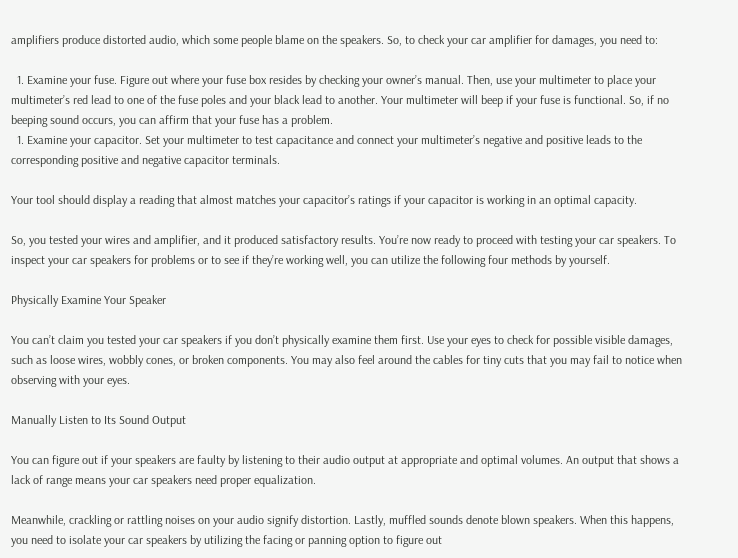amplifiers produce distorted audio, which some people blame on the speakers. So, to check your car amplifier for damages, you need to:

  1. Examine your fuse. Figure out where your fuse box resides by checking your owner’s manual. Then, use your multimeter to place your multimeter’s red lead to one of the fuse poles and your black lead to another. Your multimeter will beep if your fuse is functional. So, if no beeping sound occurs, you can affirm that your fuse has a problem.
  1. Examine your capacitor. Set your multimeter to test capacitance and connect your multimeter’s negative and positive leads to the corresponding positive and negative capacitor terminals.

Your tool should display a reading that almost matches your capacitor’s ratings if your capacitor is working in an optimal capacity.

So, you tested your wires and amplifier, and it produced satisfactory results. You’re now ready to proceed with testing your car speakers. To inspect your car speakers for problems or to see if they’re working well, you can utilize the following four methods by yourself.

Physically Examine Your Speaker

You can’t claim you tested your car speakers if you don’t physically examine them first. Use your eyes to check for possible visible damages, such as loose wires, wobbly cones, or broken components. You may also feel around the cables for tiny cuts that you may fail to notice when observing with your eyes.

Manually Listen to Its Sound Output

You can figure out if your speakers are faulty by listening to their audio output at appropriate and optimal volumes. An output that shows a lack of range means your car speakers need proper equalization.

Meanwhile, crackling or rattling noises on your audio signify distortion. Lastly, muffled sounds denote blown speakers. When this happens, you need to isolate your car speakers by utilizing the facing or panning option to figure out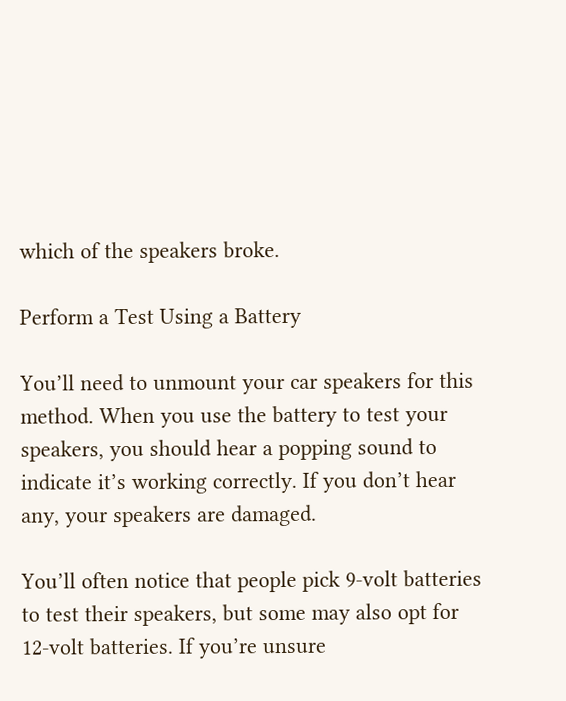which of the speakers broke.

Perform a Test Using a Battery

You’ll need to unmount your car speakers for this method. When you use the battery to test your speakers, you should hear a popping sound to indicate it’s working correctly. If you don’t hear any, your speakers are damaged.

You’ll often notice that people pick 9-volt batteries to test their speakers, but some may also opt for 12-volt batteries. If you’re unsure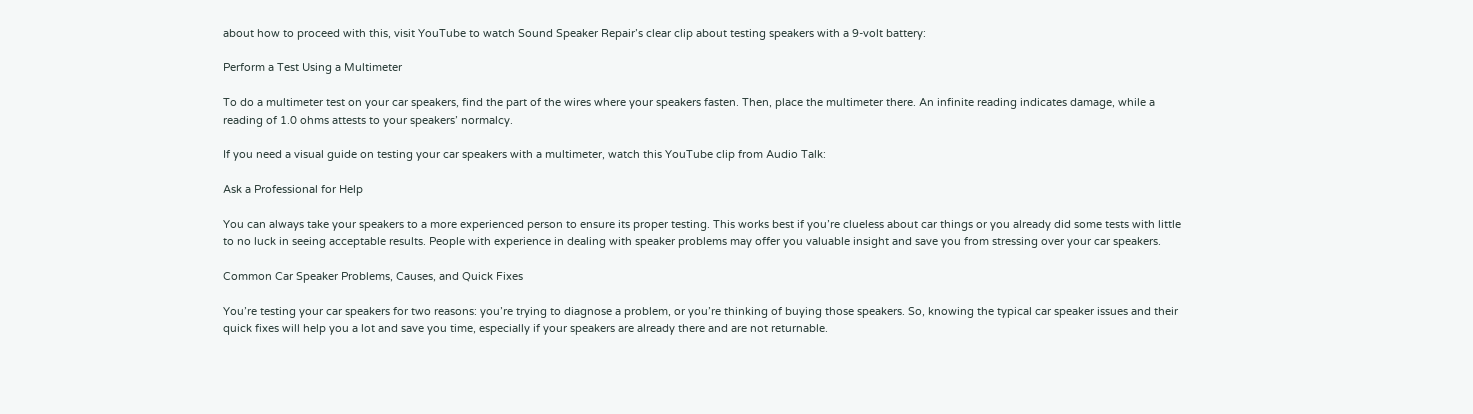about how to proceed with this, visit YouTube to watch Sound Speaker Repair’s clear clip about testing speakers with a 9-volt battery:

Perform a Test Using a Multimeter

To do a multimeter test on your car speakers, find the part of the wires where your speakers fasten. Then, place the multimeter there. An infinite reading indicates damage, while a reading of 1.0 ohms attests to your speakers’ normalcy.

If you need a visual guide on testing your car speakers with a multimeter, watch this YouTube clip from Audio Talk:

Ask a Professional for Help

You can always take your speakers to a more experienced person to ensure its proper testing. This works best if you’re clueless about car things or you already did some tests with little to no luck in seeing acceptable results. People with experience in dealing with speaker problems may offer you valuable insight and save you from stressing over your car speakers.

Common Car Speaker Problems, Causes, and Quick Fixes

You’re testing your car speakers for two reasons: you’re trying to diagnose a problem, or you’re thinking of buying those speakers. So, knowing the typical car speaker issues and their quick fixes will help you a lot and save you time, especially if your speakers are already there and are not returnable.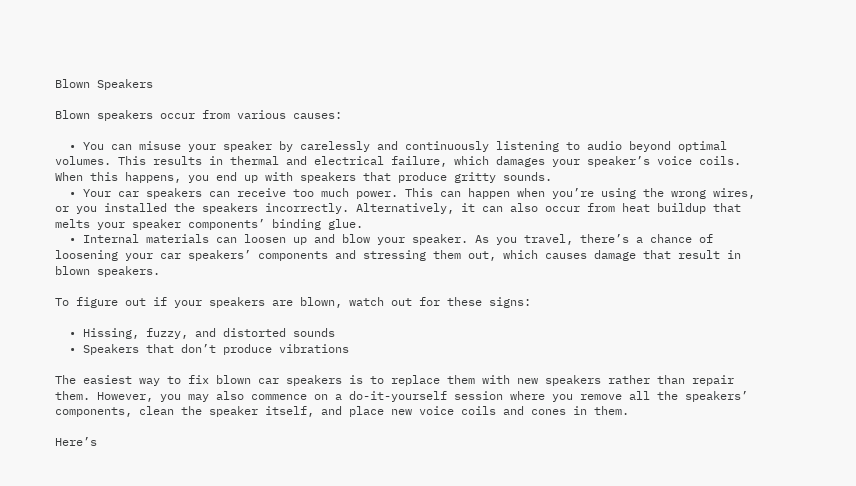Blown Speakers

Blown speakers occur from various causes:

  • You can misuse your speaker by carelessly and continuously listening to audio beyond optimal volumes. This results in thermal and electrical failure, which damages your speaker’s voice coils. When this happens, you end up with speakers that produce gritty sounds.
  • Your car speakers can receive too much power. This can happen when you’re using the wrong wires, or you installed the speakers incorrectly. Alternatively, it can also occur from heat buildup that melts your speaker components’ binding glue.
  • Internal materials can loosen up and blow your speaker. As you travel, there’s a chance of loosening your car speakers’ components and stressing them out, which causes damage that result in blown speakers.

To figure out if your speakers are blown, watch out for these signs:

  • Hissing, fuzzy, and distorted sounds
  • Speakers that don’t produce vibrations

The easiest way to fix blown car speakers is to replace them with new speakers rather than repair them. However, you may also commence on a do-it-yourself session where you remove all the speakers’ components, clean the speaker itself, and place new voice coils and cones in them.

Here’s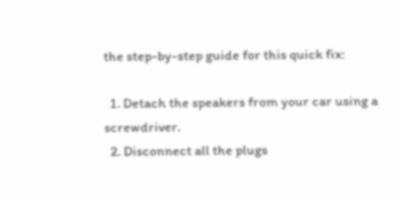the step-by-step guide for this quick fix:

  1. Detach the speakers from your car using a screwdriver.
  2. Disconnect all the plugs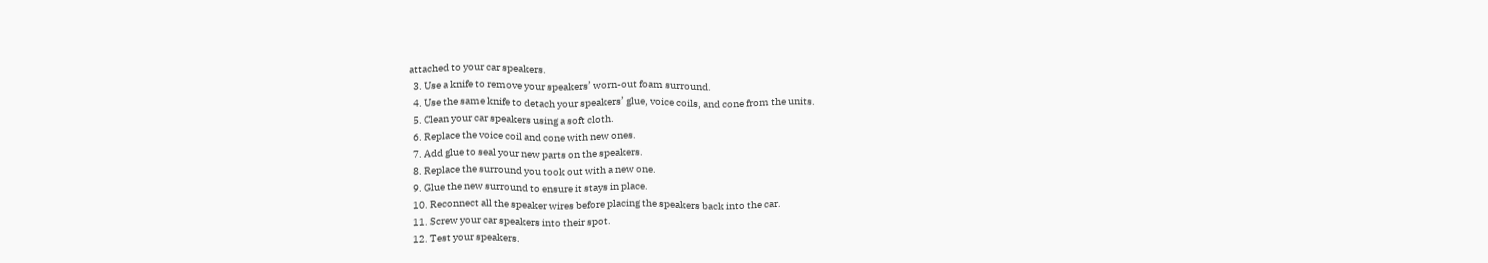attached to your car speakers.
  3. Use a knife to remove your speakers’ worn-out foam surround.
  4. Use the same knife to detach your speakers’ glue, voice coils, and cone from the units.
  5. Clean your car speakers using a soft cloth.
  6. Replace the voice coil and cone with new ones.
  7. Add glue to seal your new parts on the speakers.
  8. Replace the surround you took out with a new one.
  9. Glue the new surround to ensure it stays in place.
  10. Reconnect all the speaker wires before placing the speakers back into the car.
  11. Screw your car speakers into their spot.
  12. Test your speakers.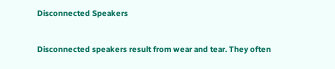Disconnected Speakers

Disconnected speakers result from wear and tear. They often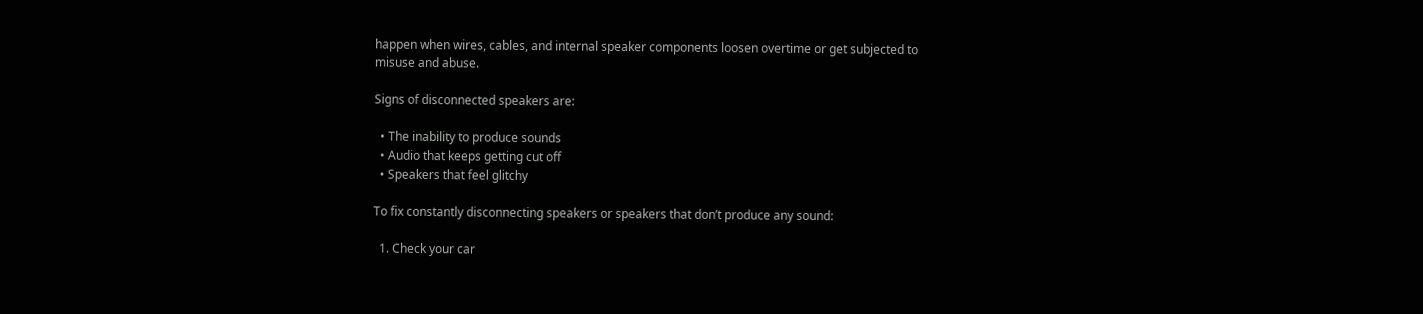happen when wires, cables, and internal speaker components loosen overtime or get subjected to misuse and abuse.

Signs of disconnected speakers are:

  • The inability to produce sounds
  • Audio that keeps getting cut off
  • Speakers that feel glitchy

To fix constantly disconnecting speakers or speakers that don’t produce any sound:

  1. Check your car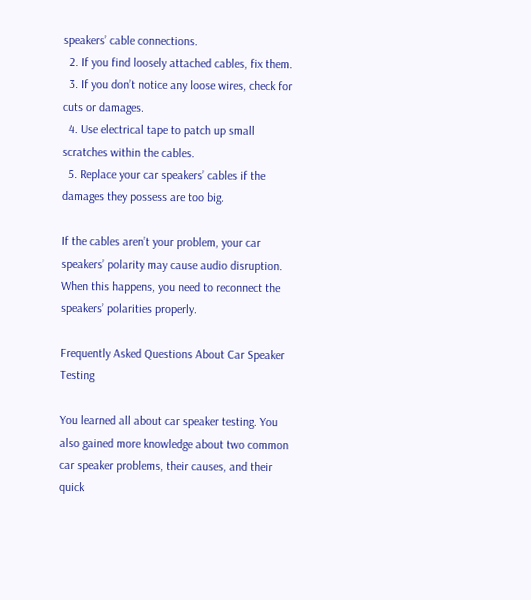speakers’ cable connections.
  2. If you find loosely attached cables, fix them.
  3. If you don’t notice any loose wires, check for cuts or damages.
  4. Use electrical tape to patch up small scratches within the cables.
  5. Replace your car speakers’ cables if the damages they possess are too big.

If the cables aren’t your problem, your car speakers’ polarity may cause audio disruption. When this happens, you need to reconnect the speakers’ polarities properly.

Frequently Asked Questions About Car Speaker Testing

You learned all about car speaker testing. You also gained more knowledge about two common car speaker problems, their causes, and their quick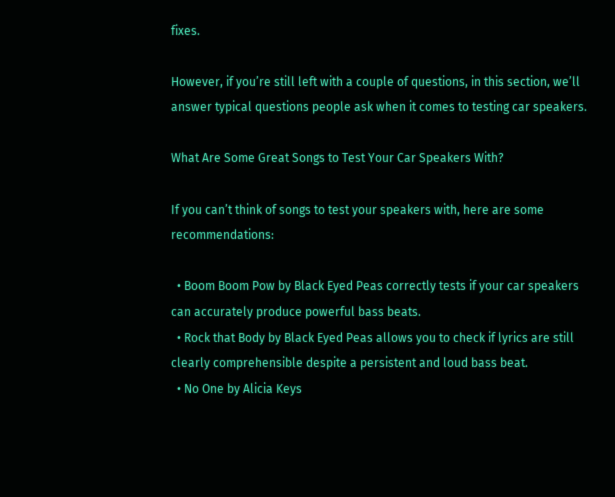fixes.

However, if you’re still left with a couple of questions, in this section, we’ll answer typical questions people ask when it comes to testing car speakers.

What Are Some Great Songs to Test Your Car Speakers With?

If you can’t think of songs to test your speakers with, here are some recommendations:

  • Boom Boom Pow by Black Eyed Peas correctly tests if your car speakers can accurately produce powerful bass beats.
  • Rock that Body by Black Eyed Peas allows you to check if lyrics are still clearly comprehensible despite a persistent and loud bass beat.
  • No One by Alicia Keys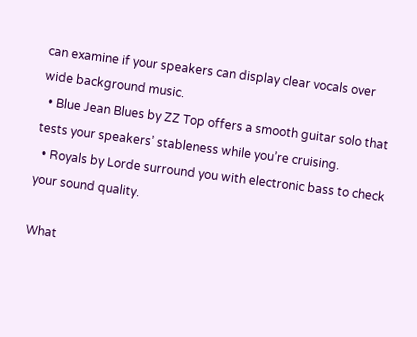can examine if your speakers can display clear vocals over wide background music.
  • Blue Jean Blues by ZZ Top offers a smooth guitar solo that tests your speakers’ stableness while you’re cruising.
  • Royals by Lorde surround you with electronic bass to check your sound quality.

What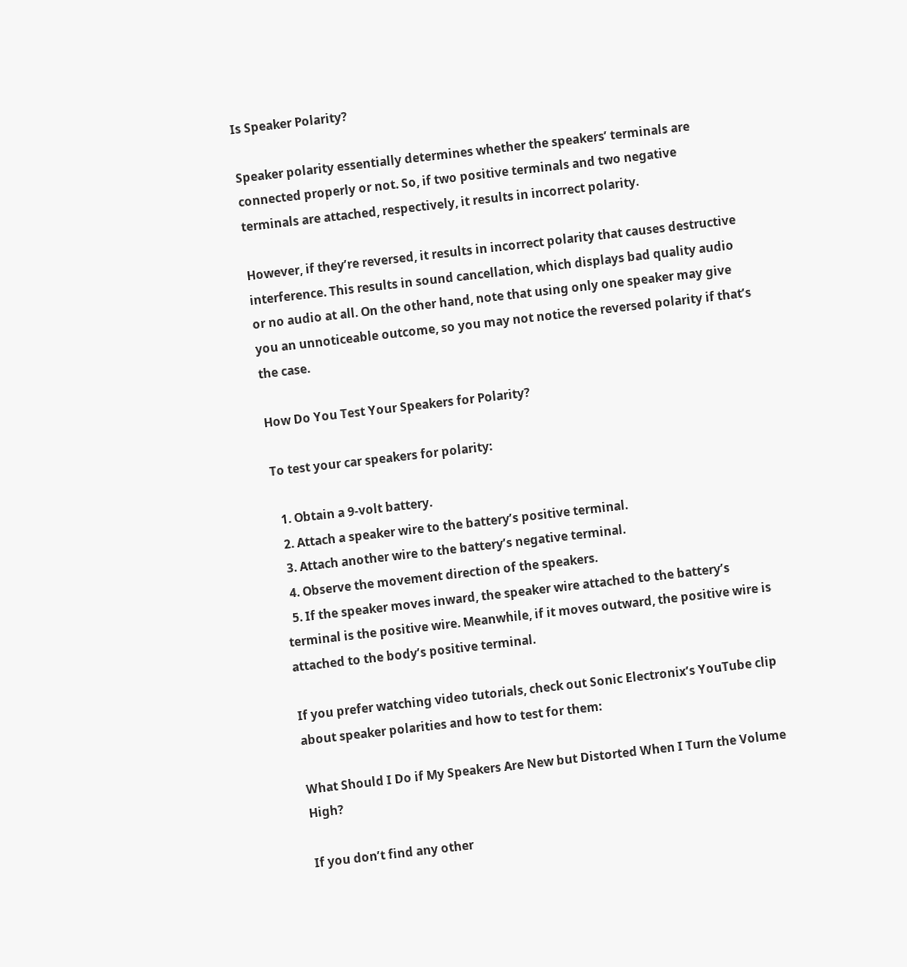Is Speaker Polarity?

Speaker polarity essentially determines whether the speakers’ terminals are connected properly or not. So, if two positive terminals and two negative terminals are attached, respectively, it results in incorrect polarity.

However, if they’re reversed, it results in incorrect polarity that causes destructive interference. This results in sound cancellation, which displays bad quality audio or no audio at all. On the other hand, note that using only one speaker may give you an unnoticeable outcome, so you may not notice the reversed polarity if that’s the case.

How Do You Test Your Speakers for Polarity?

To test your car speakers for polarity:

  1. Obtain a 9-volt battery.
  2. Attach a speaker wire to the battery’s positive terminal.
  3. Attach another wire to the battery’s negative terminal.
  4. Observe the movement direction of the speakers.
  5. If the speaker moves inward, the speaker wire attached to the battery’s terminal is the positive wire. Meanwhile, if it moves outward, the positive wire is attached to the body’s positive terminal.

If you prefer watching video tutorials, check out Sonic Electronix’s YouTube clip about speaker polarities and how to test for them:

What Should I Do if My Speakers Are New but Distorted When I Turn the Volume High?

If you don’t find any other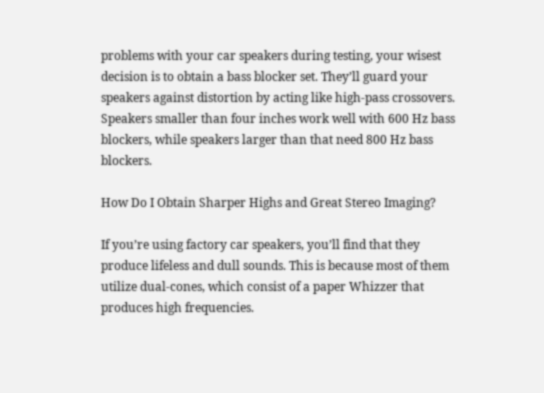problems with your car speakers during testing, your wisest decision is to obtain a bass blocker set. They’ll guard your speakers against distortion by acting like high-pass crossovers. Speakers smaller than four inches work well with 600 Hz bass blockers, while speakers larger than that need 800 Hz bass blockers.

How Do I Obtain Sharper Highs and Great Stereo Imaging?

If you’re using factory car speakers, you’ll find that they produce lifeless and dull sounds. This is because most of them utilize dual-cones, which consist of a paper Whizzer that produces high frequencies.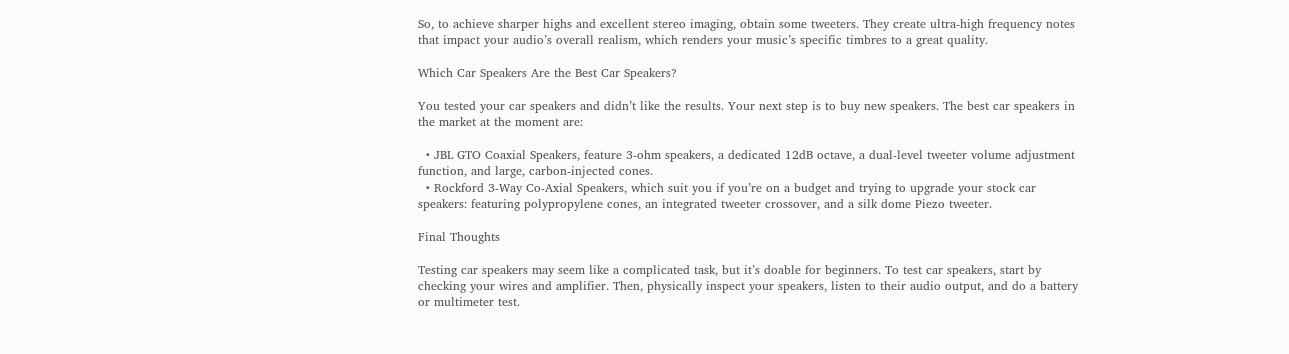So, to achieve sharper highs and excellent stereo imaging, obtain some tweeters. They create ultra-high frequency notes that impact your audio’s overall realism, which renders your music’s specific timbres to a great quality.

Which Car Speakers Are the Best Car Speakers?

You tested your car speakers and didn’t like the results. Your next step is to buy new speakers. The best car speakers in the market at the moment are:

  • JBL GTO Coaxial Speakers, feature 3-ohm speakers, a dedicated 12dB octave, a dual-level tweeter volume adjustment function, and large, carbon-injected cones.
  • Rockford 3-Way Co-Axial Speakers, which suit you if you’re on a budget and trying to upgrade your stock car speakers: featuring polypropylene cones, an integrated tweeter crossover, and a silk dome Piezo tweeter.

Final Thoughts

Testing car speakers may seem like a complicated task, but it’s doable for beginners. To test car speakers, start by checking your wires and amplifier. Then, physically inspect your speakers, listen to their audio output, and do a battery or multimeter test.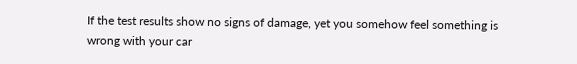If the test results show no signs of damage, yet you somehow feel something is wrong with your car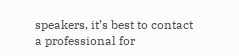speakers, it’s best to contact a professional for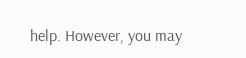help. However, you may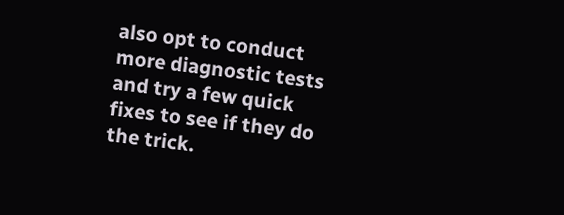also opt to conduct more diagnostic tests and try a few quick fixes to see if they do the trick.